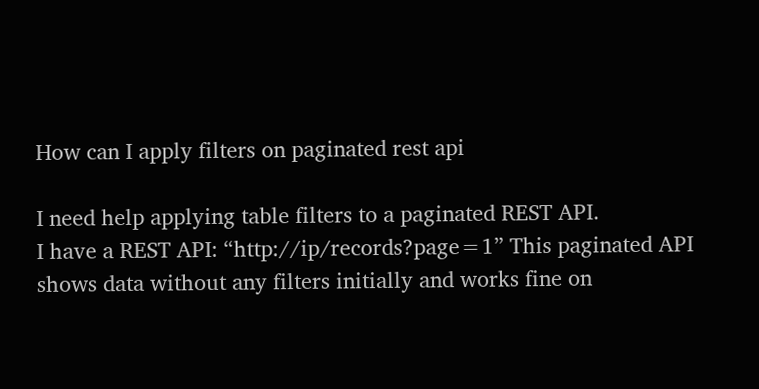How can I apply filters on paginated rest api

I need help applying table filters to a paginated REST API.
I have a REST API: “http://ip/records?page=1” This paginated API shows data without any filters initially and works fine on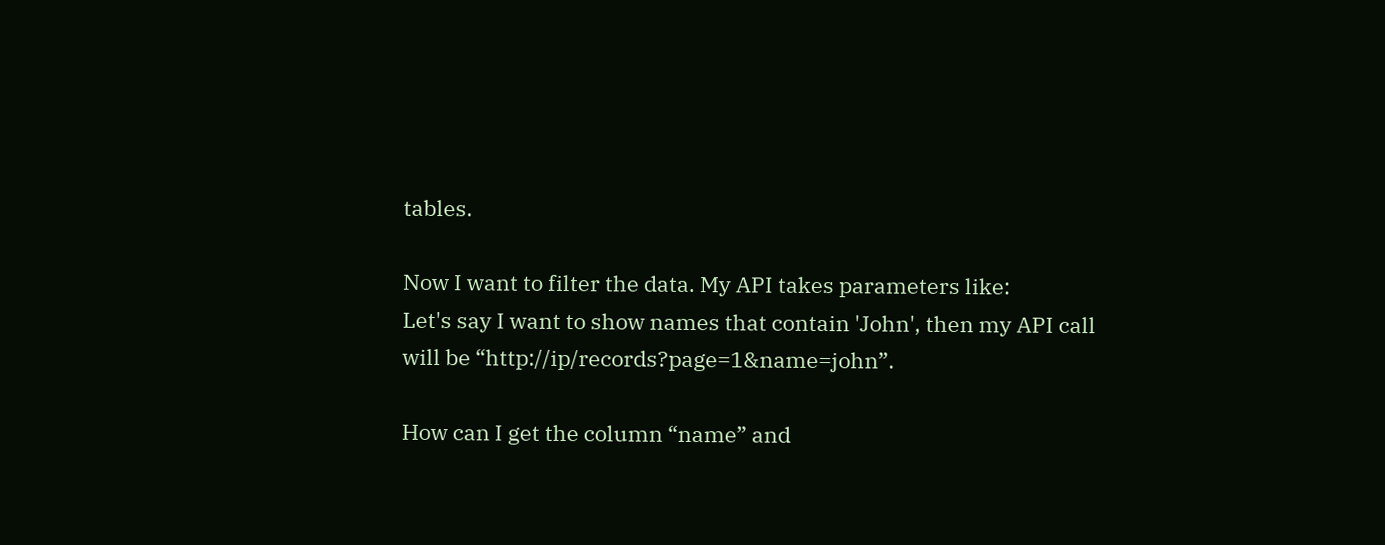tables.

Now I want to filter the data. My API takes parameters like:
Let's say I want to show names that contain 'John', then my API call will be “http://ip/records?page=1&name=john”.

How can I get the column “name” and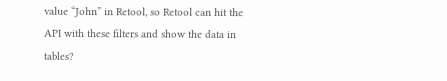value “John” in Retool, so Retool can hit the API with these filters and show the data in tables?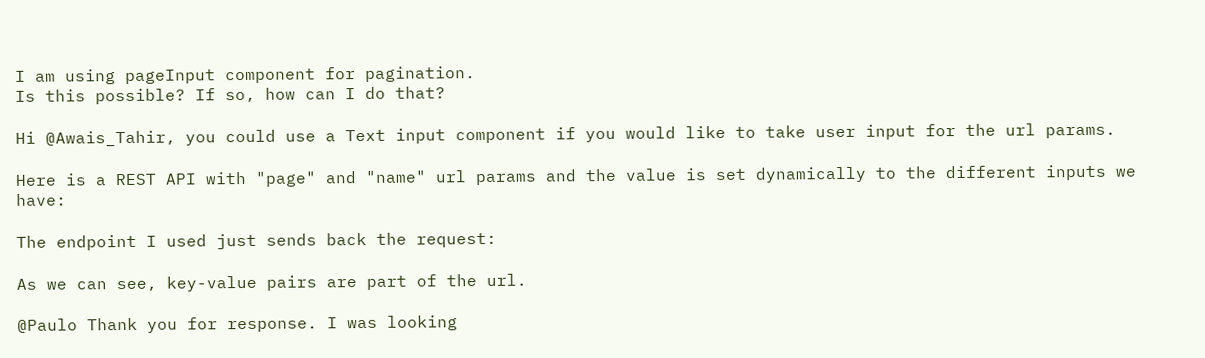I am using pageInput component for pagination.
Is this possible? If so, how can I do that?

Hi @Awais_Tahir, you could use a Text input component if you would like to take user input for the url params.

Here is a REST API with "page" and "name" url params and the value is set dynamically to the different inputs we have:

The endpoint I used just sends back the request:

As we can see, key-value pairs are part of the url.

@Paulo Thank you for response. I was looking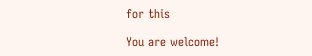for this

You are welcome!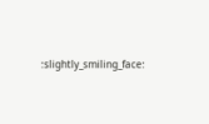:slightly_smiling_face: